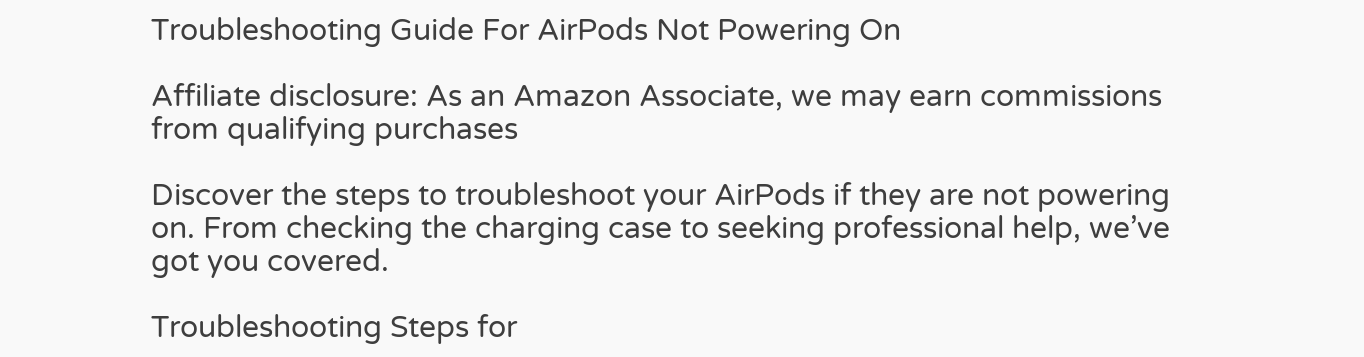Troubleshooting Guide For AirPods Not Powering On

Affiliate disclosure: As an Amazon Associate, we may earn commissions from qualifying purchases

Discover the steps to troubleshoot your AirPods if they are not powering on. From checking the charging case to seeking professional help, we’ve got you covered.

Troubleshooting Steps for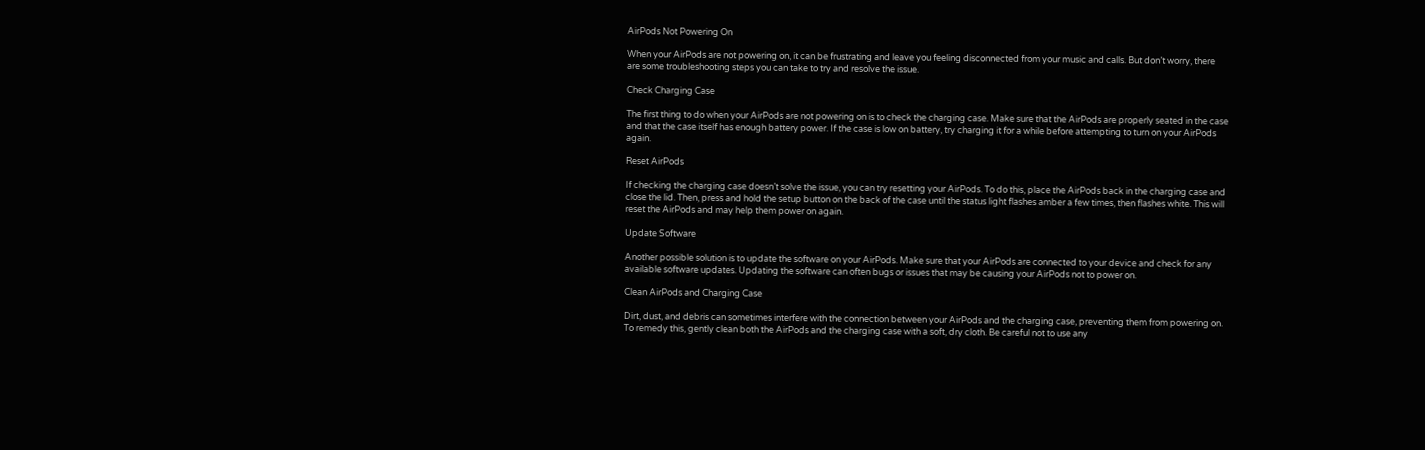AirPods Not Powering On

When your AirPods are not powering on, it can be frustrating and leave you feeling disconnected from your music and calls. But don’t worry, there are some troubleshooting steps you can take to try and resolve the issue.

Check Charging Case

The first thing to do when your AirPods are not powering on is to check the charging case. Make sure that the AirPods are properly seated in the case and that the case itself has enough battery power. If the case is low on battery, try charging it for a while before attempting to turn on your AirPods again.

Reset AirPods

If checking the charging case doesn’t solve the issue, you can try resetting your AirPods. To do this, place the AirPods back in the charging case and close the lid. Then, press and hold the setup button on the back of the case until the status light flashes amber a few times, then flashes white. This will reset the AirPods and may help them power on again.

Update Software

Another possible solution is to update the software on your AirPods. Make sure that your AirPods are connected to your device and check for any available software updates. Updating the software can often bugs or issues that may be causing your AirPods not to power on.

Clean AirPods and Charging Case

Dirt, dust, and debris can sometimes interfere with the connection between your AirPods and the charging case, preventing them from powering on. To remedy this, gently clean both the AirPods and the charging case with a soft, dry cloth. Be careful not to use any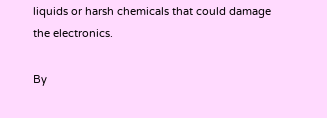liquids or harsh chemicals that could damage the electronics.

By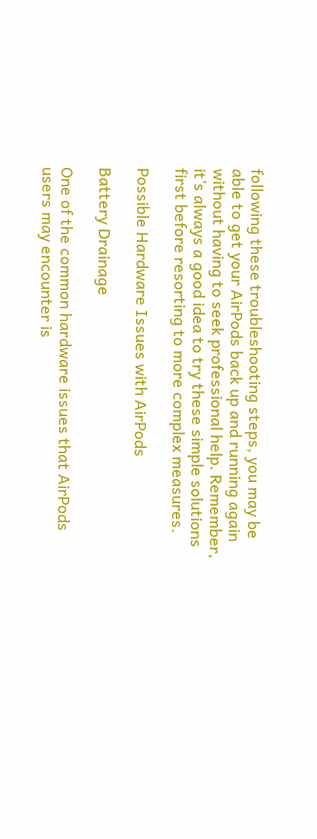following these troubleshooting steps, you may be able to get your AirPods back up and running again without having to seek professional help. Remember, it’s always a good idea to try these simple solutions first before resorting to more complex measures.

Possible Hardware Issues with AirPods

Battery Drainage

One of the common hardware issues that AirPods users may encounter is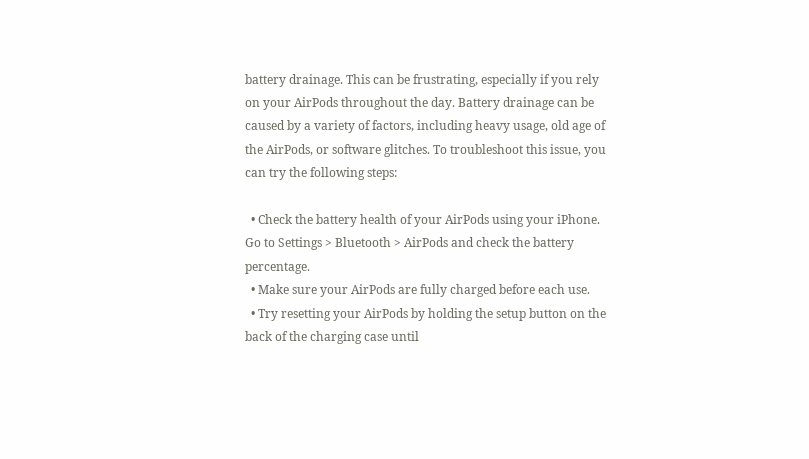battery drainage. This can be frustrating, especially if you rely on your AirPods throughout the day. Battery drainage can be caused by a variety of factors, including heavy usage, old age of the AirPods, or software glitches. To troubleshoot this issue, you can try the following steps:

  • Check the battery health of your AirPods using your iPhone. Go to Settings > Bluetooth > AirPods and check the battery percentage.
  • Make sure your AirPods are fully charged before each use.
  • Try resetting your AirPods by holding the setup button on the back of the charging case until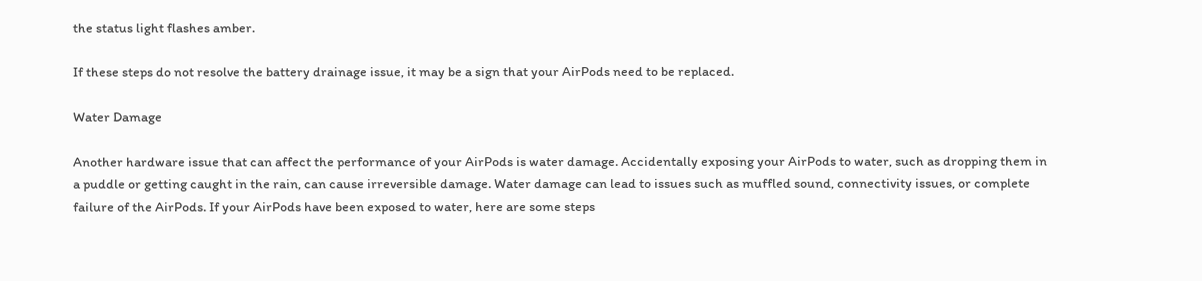the status light flashes amber.

If these steps do not resolve the battery drainage issue, it may be a sign that your AirPods need to be replaced.

Water Damage

Another hardware issue that can affect the performance of your AirPods is water damage. Accidentally exposing your AirPods to water, such as dropping them in a puddle or getting caught in the rain, can cause irreversible damage. Water damage can lead to issues such as muffled sound, connectivity issues, or complete failure of the AirPods. If your AirPods have been exposed to water, here are some steps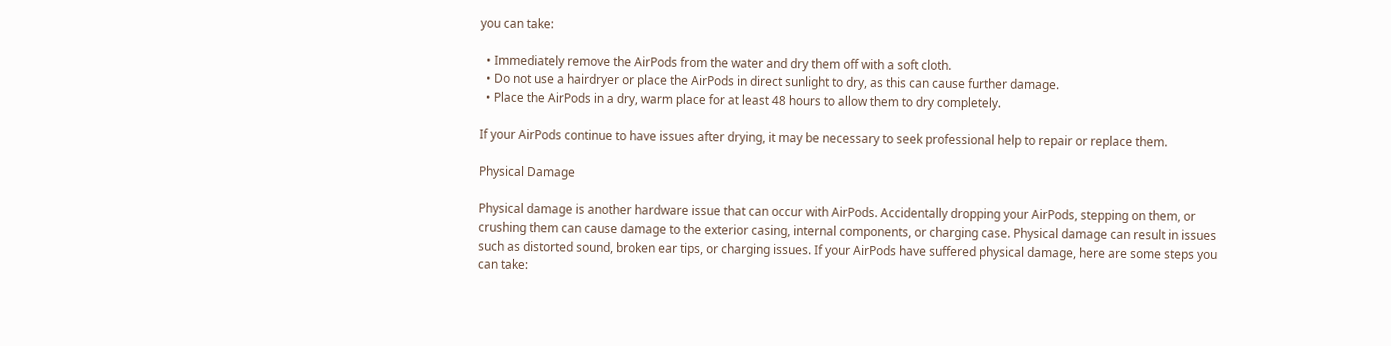you can take:

  • Immediately remove the AirPods from the water and dry them off with a soft cloth.
  • Do not use a hairdryer or place the AirPods in direct sunlight to dry, as this can cause further damage.
  • Place the AirPods in a dry, warm place for at least 48 hours to allow them to dry completely.

If your AirPods continue to have issues after drying, it may be necessary to seek professional help to repair or replace them.

Physical Damage

Physical damage is another hardware issue that can occur with AirPods. Accidentally dropping your AirPods, stepping on them, or crushing them can cause damage to the exterior casing, internal components, or charging case. Physical damage can result in issues such as distorted sound, broken ear tips, or charging issues. If your AirPods have suffered physical damage, here are some steps you can take: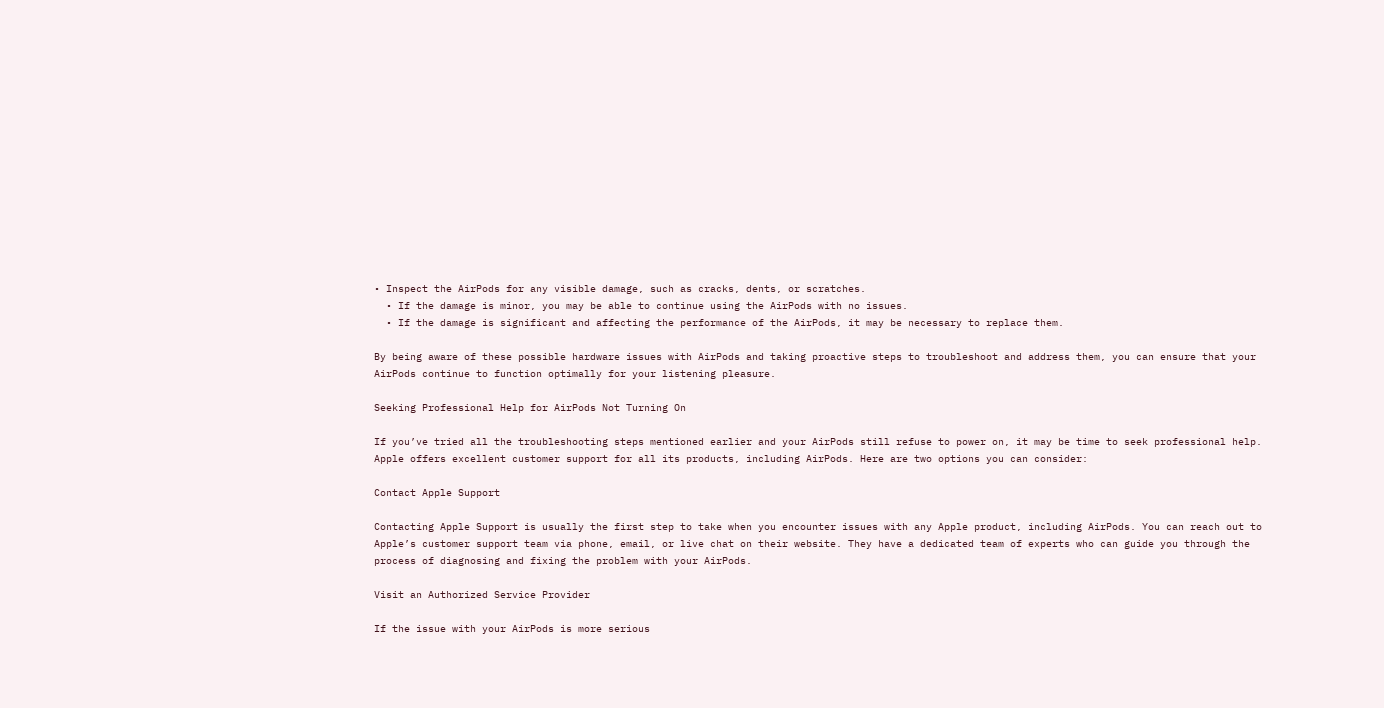• Inspect the AirPods for any visible damage, such as cracks, dents, or scratches.
  • If the damage is minor, you may be able to continue using the AirPods with no issues.
  • If the damage is significant and affecting the performance of the AirPods, it may be necessary to replace them.

By being aware of these possible hardware issues with AirPods and taking proactive steps to troubleshoot and address them, you can ensure that your AirPods continue to function optimally for your listening pleasure.

Seeking Professional Help for AirPods Not Turning On

If you’ve tried all the troubleshooting steps mentioned earlier and your AirPods still refuse to power on, it may be time to seek professional help. Apple offers excellent customer support for all its products, including AirPods. Here are two options you can consider:

Contact Apple Support

Contacting Apple Support is usually the first step to take when you encounter issues with any Apple product, including AirPods. You can reach out to Apple’s customer support team via phone, email, or live chat on their website. They have a dedicated team of experts who can guide you through the process of diagnosing and fixing the problem with your AirPods.

Visit an Authorized Service Provider

If the issue with your AirPods is more serious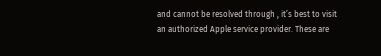and cannot be resolved through , it’s best to visit an authorized Apple service provider. These are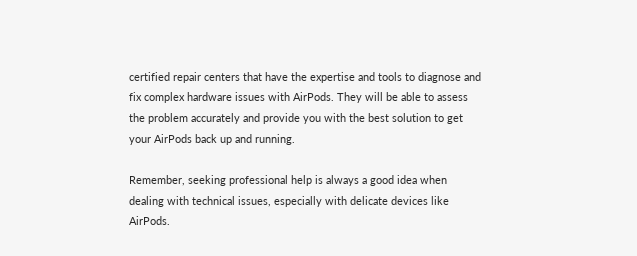certified repair centers that have the expertise and tools to diagnose and fix complex hardware issues with AirPods. They will be able to assess the problem accurately and provide you with the best solution to get your AirPods back up and running.

Remember, seeking professional help is always a good idea when dealing with technical issues, especially with delicate devices like AirPods.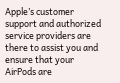Apple’s customer support and authorized service providers are there to assist you and ensure that your AirPods are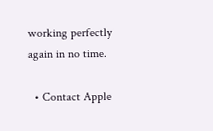working perfectly again in no time.

  • Contact Apple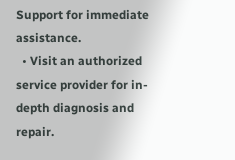Support for immediate assistance.
  • Visit an authorized service provider for in-depth diagnosis and repair.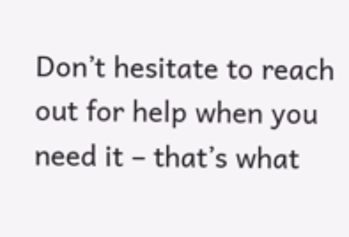Don’t hesitate to reach out for help when you need it – that’s what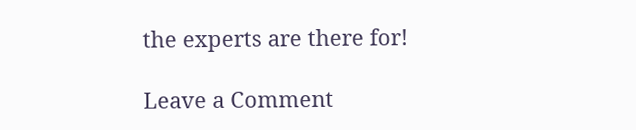the experts are there for!

Leave a Comment